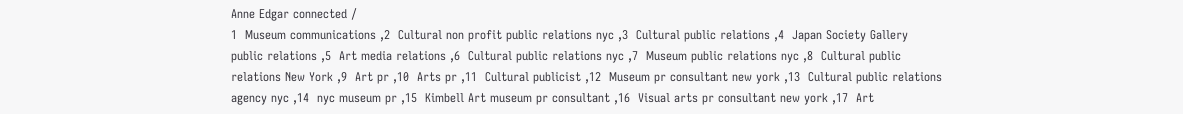Anne Edgar connected /
1  Museum communications ,2  Cultural non profit public relations nyc ,3  Cultural public relations ,4  Japan Society Gallery public relations ,5  Art media relations ,6  Cultural public relations nyc ,7  Museum public relations nyc ,8  Cultural public relations New York ,9  Art pr ,10  Arts pr ,11  Cultural publicist ,12  Museum pr consultant new york ,13  Cultural public relations agency nyc ,14  nyc museum pr ,15  Kimbell Art museum pr consultant ,16  Visual arts pr consultant new york ,17  Art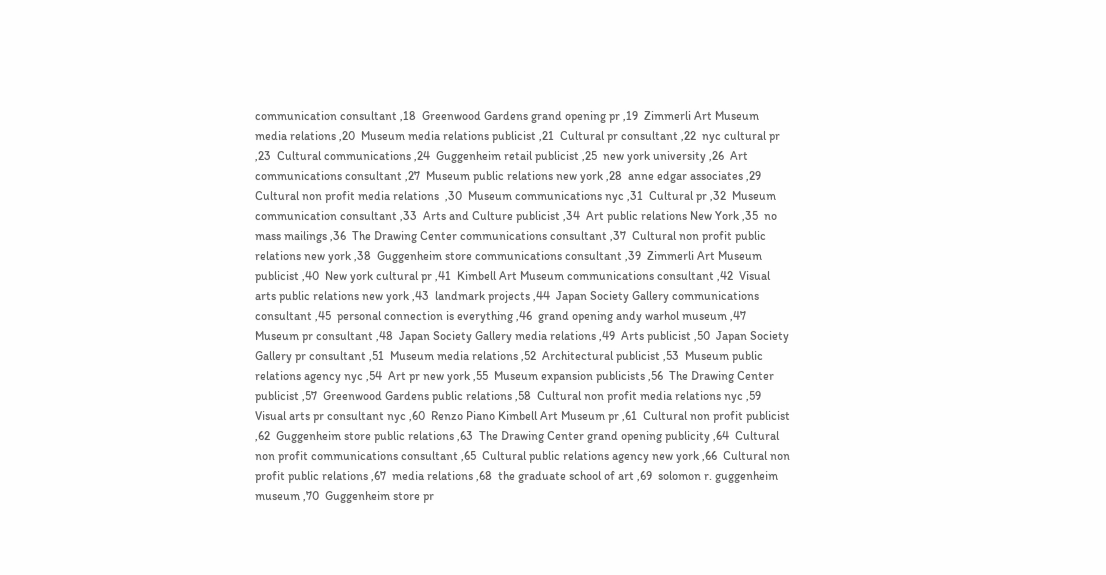communication consultant ,18  Greenwood Gardens grand opening pr ,19  Zimmerli Art Museum media relations ,20  Museum media relations publicist ,21  Cultural pr consultant ,22  nyc cultural pr ,23  Cultural communications ,24  Guggenheim retail publicist ,25  new york university ,26  Art communications consultant ,27  Museum public relations new york ,28  anne edgar associates ,29  Cultural non profit media relations  ,30  Museum communications nyc ,31  Cultural pr ,32  Museum communication consultant ,33  Arts and Culture publicist ,34  Art public relations New York ,35  no mass mailings ,36  The Drawing Center communications consultant ,37  Cultural non profit public relations new york ,38  Guggenheim store communications consultant ,39  Zimmerli Art Museum publicist ,40  New york cultural pr ,41  Kimbell Art Museum communications consultant ,42  Visual arts public relations new york ,43  landmark projects ,44  Japan Society Gallery communications consultant ,45  personal connection is everything ,46  grand opening andy warhol museum ,47  Museum pr consultant ,48  Japan Society Gallery media relations ,49  Arts publicist ,50  Japan Society Gallery pr consultant ,51  Museum media relations ,52  Architectural publicist ,53  Museum public relations agency nyc ,54  Art pr new york ,55  Museum expansion publicists ,56  The Drawing Center publicist ,57  Greenwood Gardens public relations ,58  Cultural non profit media relations nyc ,59  Visual arts pr consultant nyc ,60  Renzo Piano Kimbell Art Museum pr ,61  Cultural non profit publicist ,62  Guggenheim store public relations ,63  The Drawing Center grand opening publicity ,64  Cultural non profit communications consultant ,65  Cultural public relations agency new york ,66  Cultural non profit public relations ,67  media relations ,68  the graduate school of art ,69  solomon r. guggenheim museum ,70  Guggenheim store pr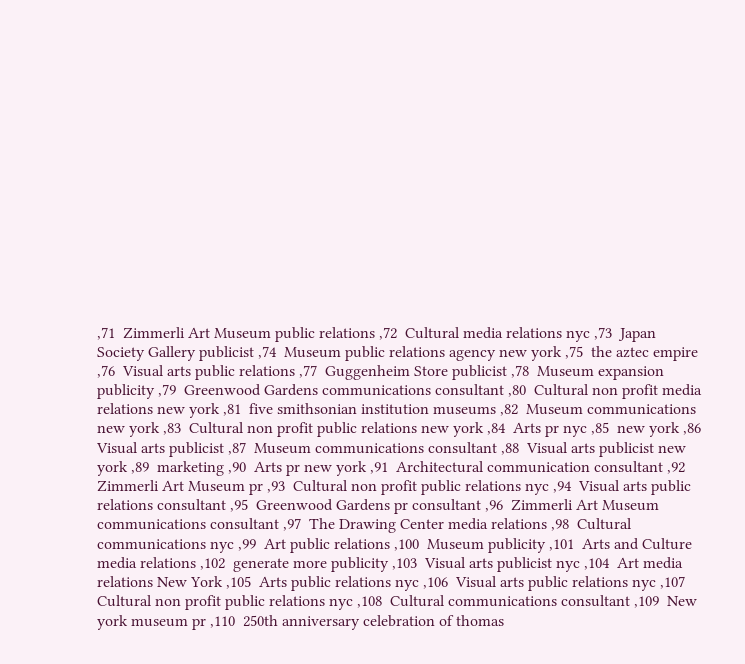,71  Zimmerli Art Museum public relations ,72  Cultural media relations nyc ,73  Japan Society Gallery publicist ,74  Museum public relations agency new york ,75  the aztec empire ,76  Visual arts public relations ,77  Guggenheim Store publicist ,78  Museum expansion publicity ,79  Greenwood Gardens communications consultant ,80  Cultural non profit media relations new york ,81  five smithsonian institution museums ,82  Museum communications new york ,83  Cultural non profit public relations new york ,84  Arts pr nyc ,85  new york ,86  Visual arts publicist ,87  Museum communications consultant ,88  Visual arts publicist new york ,89  marketing ,90  Arts pr new york ,91  Architectural communication consultant ,92  Zimmerli Art Museum pr ,93  Cultural non profit public relations nyc ,94  Visual arts public relations consultant ,95  Greenwood Gardens pr consultant ,96  Zimmerli Art Museum communications consultant ,97  The Drawing Center media relations ,98  Cultural communications nyc ,99  Art public relations ,100  Museum publicity ,101  Arts and Culture media relations ,102  generate more publicity ,103  Visual arts publicist nyc ,104  Art media relations New York ,105  Arts public relations nyc ,106  Visual arts public relations nyc ,107  Cultural non profit public relations nyc ,108  Cultural communications consultant ,109  New york museum pr ,110  250th anniversary celebration of thomas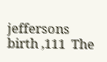jeffersons birth ,111  The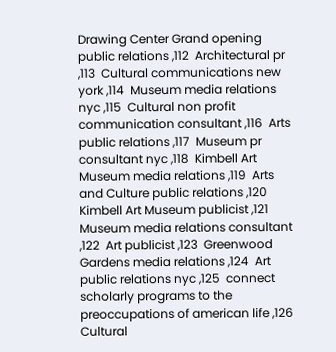Drawing Center Grand opening public relations ,112  Architectural pr ,113  Cultural communications new york ,114  Museum media relations nyc ,115  Cultural non profit communication consultant ,116  Arts public relations ,117  Museum pr consultant nyc ,118  Kimbell Art Museum media relations ,119  Arts and Culture public relations ,120  Kimbell Art Museum publicist ,121  Museum media relations consultant ,122  Art publicist ,123  Greenwood Gardens media relations ,124  Art public relations nyc ,125  connect scholarly programs to the preoccupations of american life ,126  Cultural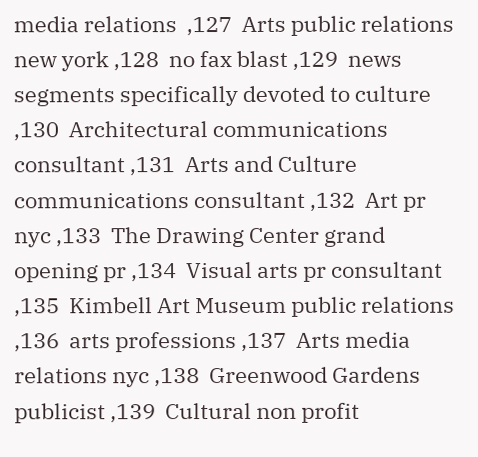media relations  ,127  Arts public relations new york ,128  no fax blast ,129  news segments specifically devoted to culture ,130  Architectural communications consultant ,131  Arts and Culture communications consultant ,132  Art pr nyc ,133  The Drawing Center grand opening pr ,134  Visual arts pr consultant ,135  Kimbell Art Museum public relations ,136  arts professions ,137  Arts media relations nyc ,138  Greenwood Gardens publicist ,139  Cultural non profit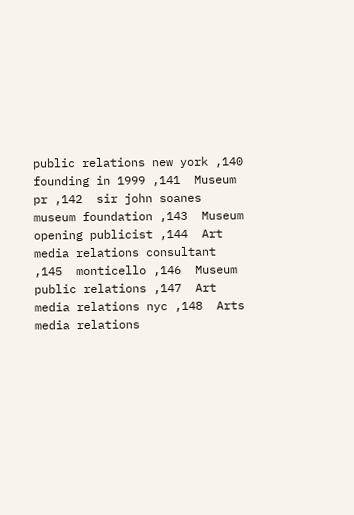public relations new york ,140  founding in 1999 ,141  Museum pr ,142  sir john soanes museum foundation ,143  Museum opening publicist ,144  Art media relations consultant ,145  monticello ,146  Museum public relations ,147  Art media relations nyc ,148  Arts media relations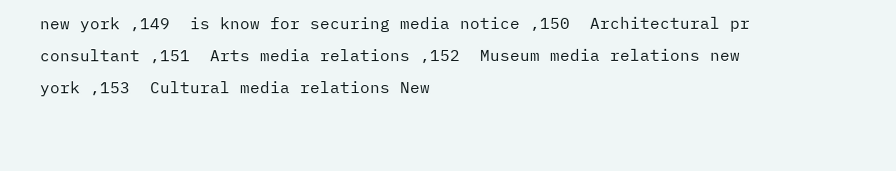new york ,149  is know for securing media notice ,150  Architectural pr consultant ,151  Arts media relations ,152  Museum media relations new york ,153  Cultural media relations New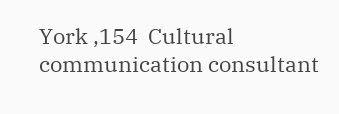York ,154  Cultural communication consultant